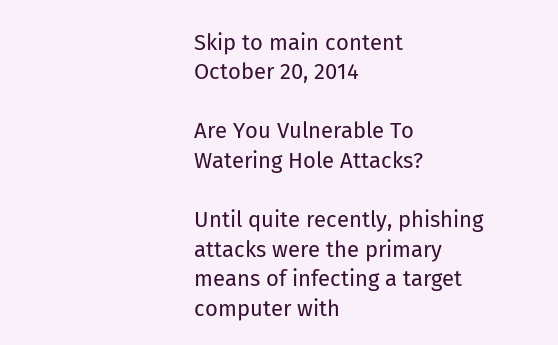Skip to main content
October 20, 2014

Are You Vulnerable To Watering Hole Attacks?

Until quite recently, phishing attacks were the primary means of infecting a target computer with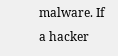malware. If a hacker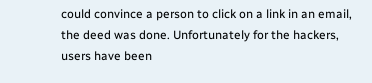could convince a person to click on a link in an email, the deed was done. Unfortunately for the hackers, users have been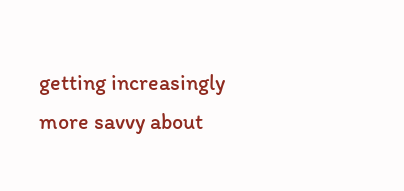getting increasingly more savvy about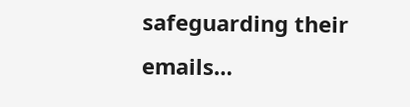safeguarding their emails…